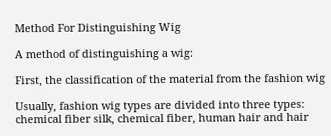Method For Distinguishing Wig

A method of distinguishing a wig:

First, the classification of the material from the fashion wig

Usually, fashion wig types are divided into three types: chemical fiber silk, chemical fiber, human hair and hair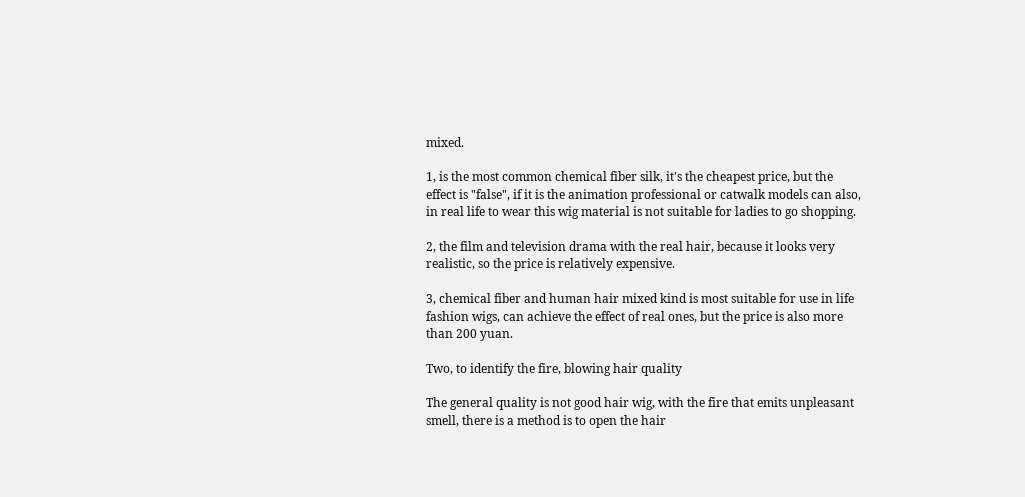mixed.

1, is the most common chemical fiber silk, it's the cheapest price, but the effect is "false", if it is the animation professional or catwalk models can also, in real life to wear this wig material is not suitable for ladies to go shopping.

2, the film and television drama with the real hair, because it looks very realistic, so the price is relatively expensive.

3, chemical fiber and human hair mixed kind is most suitable for use in life fashion wigs, can achieve the effect of real ones, but the price is also more than 200 yuan.

Two, to identify the fire, blowing hair quality

The general quality is not good hair wig, with the fire that emits unpleasant smell, there is a method is to open the hair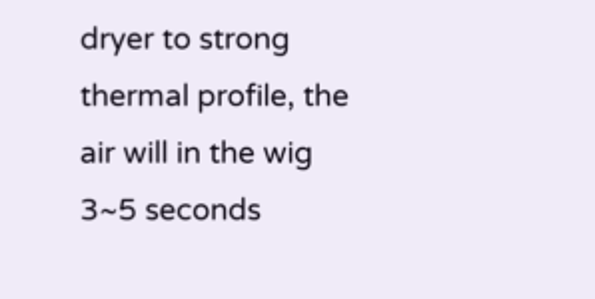dryer to strong thermal profile, the air will in the wig 3~5 seconds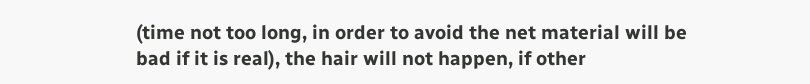(time not too long, in order to avoid the net material will be bad if it is real), the hair will not happen, if other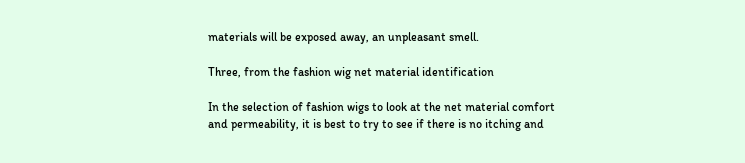materials will be exposed away, an unpleasant smell.

Three, from the fashion wig net material identification

In the selection of fashion wigs to look at the net material comfort and permeability, it is best to try to see if there is no itching and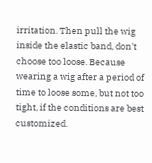irritation. Then pull the wig inside the elastic band, don't choose too loose. Because wearing a wig after a period of time to loose some, but not too tight, if the conditions are best customized.